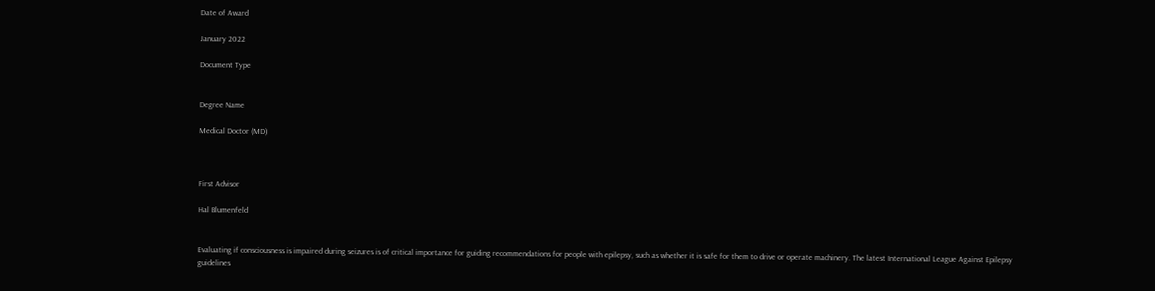Date of Award

January 2022

Document Type


Degree Name

Medical Doctor (MD)



First Advisor

Hal Blumenfeld


Evaluating if consciousness is impaired during seizures is of critical importance for guiding recommendations for people with epilepsy, such as whether it is safe for them to drive or operate machinery. The latest International League Against Epilepsy guidelines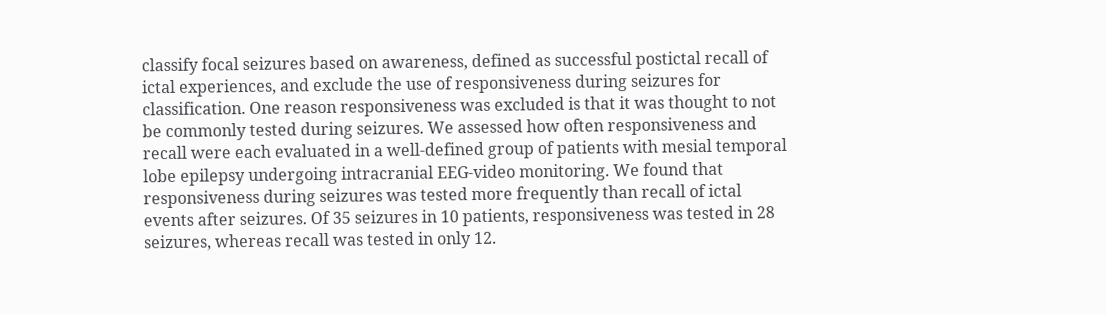classify focal seizures based on awareness, defined as successful postictal recall of ictal experiences, and exclude the use of responsiveness during seizures for classification. One reason responsiveness was excluded is that it was thought to not be commonly tested during seizures. We assessed how often responsiveness and recall were each evaluated in a well-defined group of patients with mesial temporal lobe epilepsy undergoing intracranial EEG-video monitoring. We found that responsiveness during seizures was tested more frequently than recall of ictal events after seizures. Of 35 seizures in 10 patients, responsiveness was tested in 28 seizures, whereas recall was tested in only 12.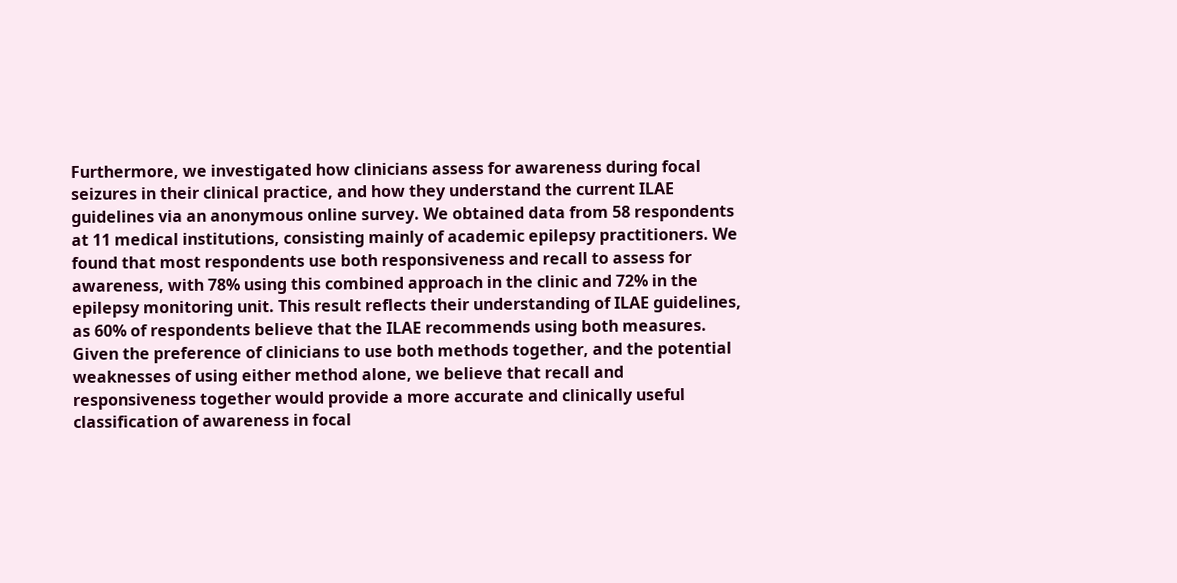Furthermore, we investigated how clinicians assess for awareness during focal seizures in their clinical practice, and how they understand the current ILAE guidelines via an anonymous online survey. We obtained data from 58 respondents at 11 medical institutions, consisting mainly of academic epilepsy practitioners. We found that most respondents use both responsiveness and recall to assess for awareness, with 78% using this combined approach in the clinic and 72% in the epilepsy monitoring unit. This result reflects their understanding of ILAE guidelines, as 60% of respondents believe that the ILAE recommends using both measures. Given the preference of clinicians to use both methods together, and the potential weaknesses of using either method alone, we believe that recall and responsiveness together would provide a more accurate and clinically useful classification of awareness in focal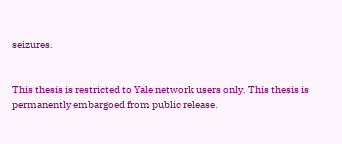seizures.


This thesis is restricted to Yale network users only. This thesis is permanently embargoed from public release.